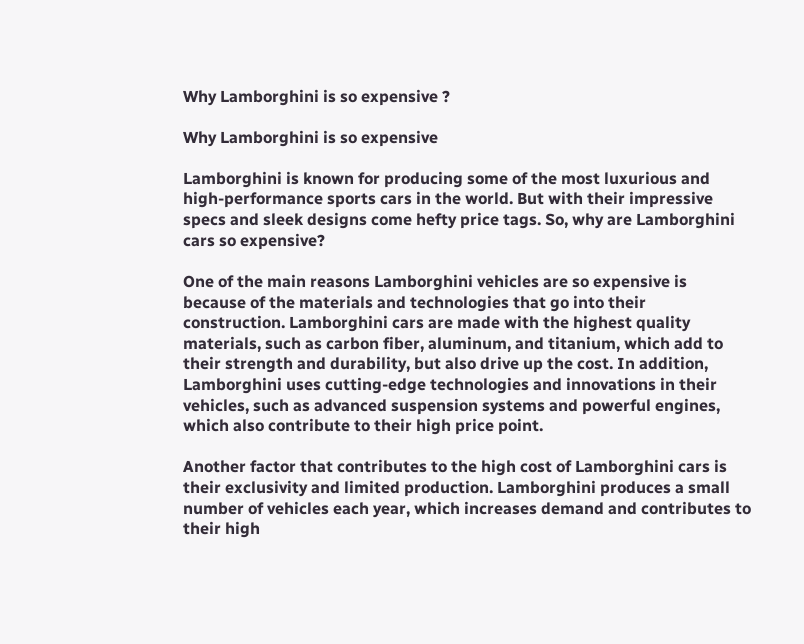Why Lamborghini is so expensive ?

Why Lamborghini is so expensive

Lamborghini is known for producing some of the most luxurious and high-performance sports cars in the world. But with their impressive specs and sleek designs come hefty price tags. So, why are Lamborghini cars so expensive?

One of the main reasons Lamborghini vehicles are so expensive is because of the materials and technologies that go into their construction. Lamborghini cars are made with the highest quality materials, such as carbon fiber, aluminum, and titanium, which add to their strength and durability, but also drive up the cost. In addition, Lamborghini uses cutting-edge technologies and innovations in their vehicles, such as advanced suspension systems and powerful engines, which also contribute to their high price point.

Another factor that contributes to the high cost of Lamborghini cars is their exclusivity and limited production. Lamborghini produces a small number of vehicles each year, which increases demand and contributes to their high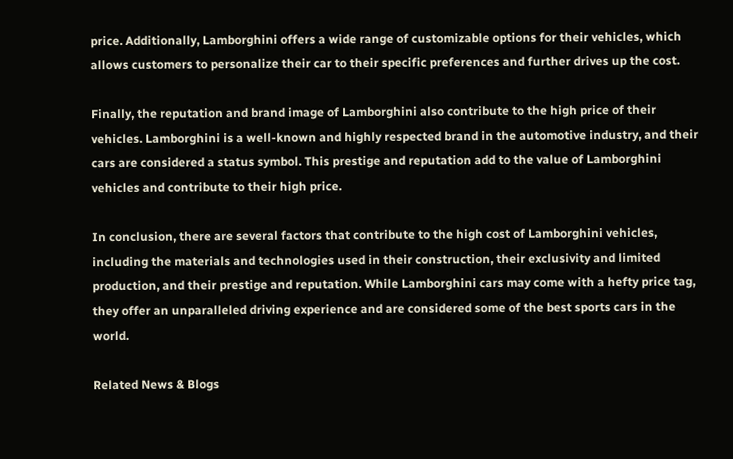price. Additionally, Lamborghini offers a wide range of customizable options for their vehicles, which allows customers to personalize their car to their specific preferences and further drives up the cost.

Finally, the reputation and brand image of Lamborghini also contribute to the high price of their vehicles. Lamborghini is a well-known and highly respected brand in the automotive industry, and their cars are considered a status symbol. This prestige and reputation add to the value of Lamborghini vehicles and contribute to their high price.

In conclusion, there are several factors that contribute to the high cost of Lamborghini vehicles, including the materials and technologies used in their construction, their exclusivity and limited production, and their prestige and reputation. While Lamborghini cars may come with a hefty price tag, they offer an unparalleled driving experience and are considered some of the best sports cars in the world.

Related News & Blogs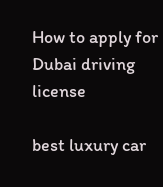How to apply for Dubai driving license

best luxury car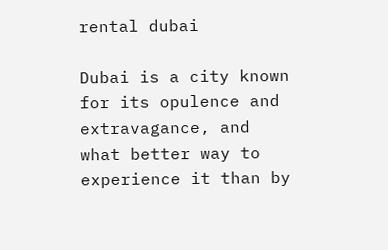rental dubai

Dubai is a city known for its opulence and extravagance, and what better way to experience it than by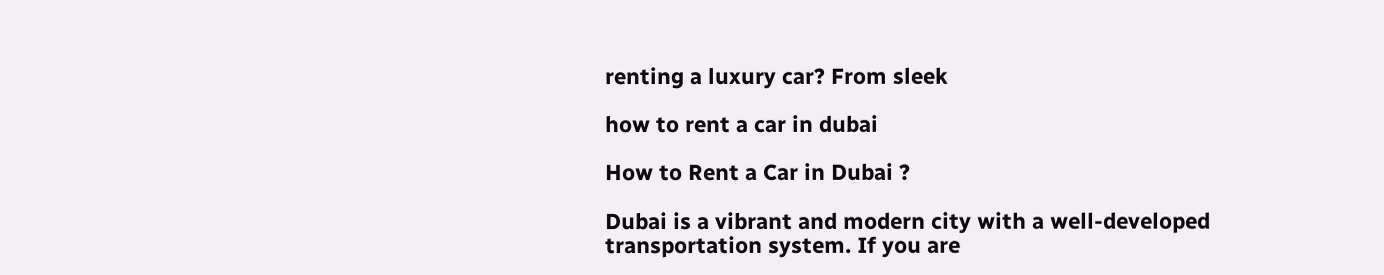renting a luxury car? From sleek

how to rent a car in dubai

How to Rent a Car in Dubai ?

Dubai is a vibrant and modern city with a well-developed transportation system. If you are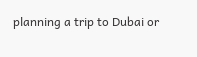planning a trip to Dubai or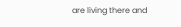are living there and